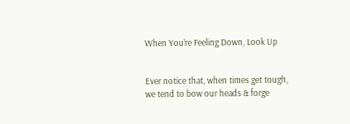When You’re Feeling Down, Look Up


Ever notice that, when times get tough, we tend to bow our heads & forge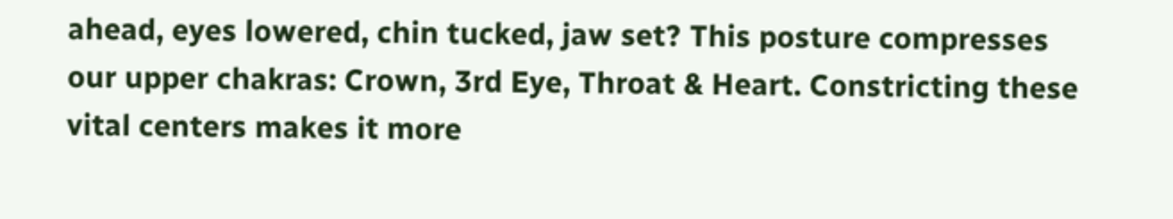ahead, eyes lowered, chin tucked, jaw set? This posture compresses our upper chakras: Crown, 3rd Eye, Throat & Heart. Constricting these vital centers makes it more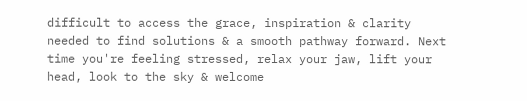difficult to access the grace, inspiration & clarity needed to find solutions & a smooth pathway forward. Next time you're feeling stressed, relax your jaw, lift your head, look to the sky & welcome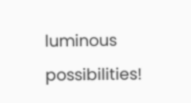luminous possibilities!